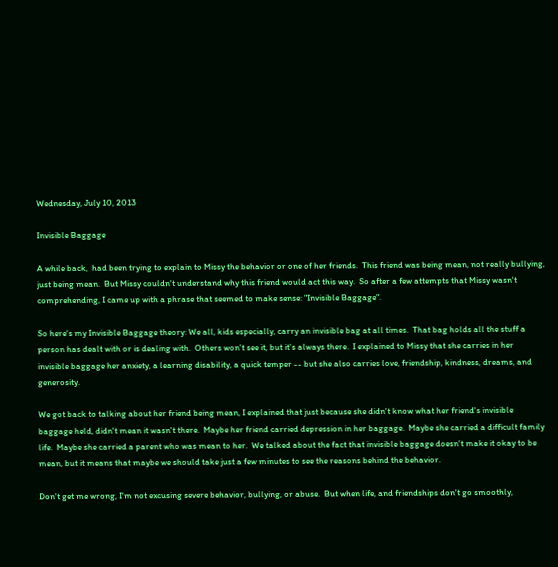Wednesday, July 10, 2013

Invisible Baggage

A while back,  had been trying to explain to Missy the behavior or one of her friends.  This friend was being mean, not really bullying, just being mean.  But Missy couldn't understand why this friend would act this way.  So after a few attempts that Missy wasn't comprehending, I came up with a phrase that seemed to make sense: "Invisible Baggage".

So here's my Invisible Baggage theory: We all, kids especially, carry an invisible bag at all times.  That bag holds all the stuff a person has dealt with or is dealing with.  Others won't see it, but it's always there.  I explained to Missy that she carries in her invisible baggage her anxiety, a learning disability, a quick temper -- but she also carries love, friendship, kindness, dreams, and generosity.

We got back to talking about her friend being mean, I explained that just because she didn't know what her friend's invisible baggage held, didn't mean it wasn't there.  Maybe her friend carried depression in her baggage.  Maybe she carried a difficult family life.  Maybe she carried a parent who was mean to her.  We talked about the fact that invisible baggage doesn't make it okay to be mean, but it means that maybe we should take just a few minutes to see the reasons behind the behavior.

Don't get me wrong, I'm not excusing severe behavior, bullying, or abuse.  But when life, and friendships don't go smoothly,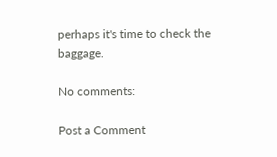perhaps it's time to check the baggage.

No comments:

Post a Comment